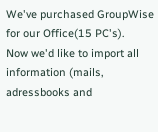We've purchased GroupWise for our Office(15 PC's).
Now we'd like to import all information (mails, adressbooks and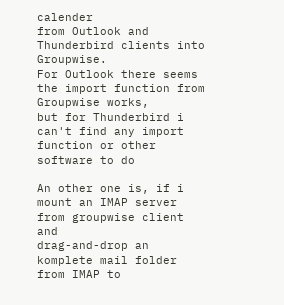calender
from Outlook and Thunderbird clients into Groupwise.
For Outlook there seems the import function from Groupwise works,
but for Thunderbird i can't find any import function or other software to do

An other one is, if i mount an IMAP server from groupwise client and
drag-and-drop an komplete mail folder from IMAP to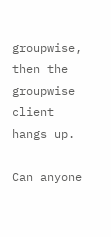groupwise, then the
groupwise client hangs up.

Can anyone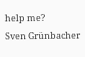help me?
Sven Grünbacher